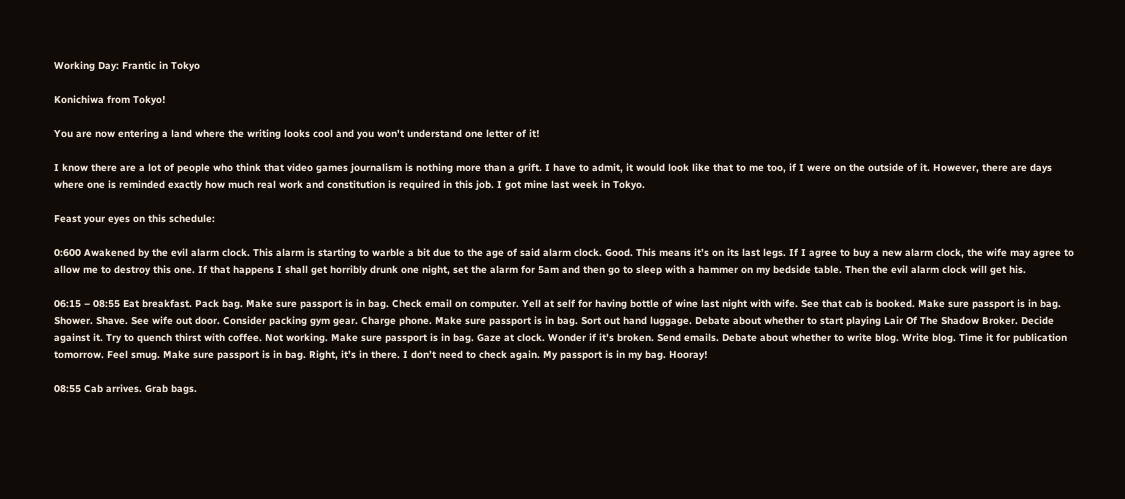Working Day: Frantic in Tokyo

Konichiwa from Tokyo!

You are now entering a land where the writing looks cool and you won't understand one letter of it!

I know there are a lot of people who think that video games journalism is nothing more than a grift. I have to admit, it would look like that to me too, if I were on the outside of it. However, there are days where one is reminded exactly how much real work and constitution is required in this job. I got mine last week in Tokyo.

Feast your eyes on this schedule:

0:600 Awakened by the evil alarm clock. This alarm is starting to warble a bit due to the age of said alarm clock. Good. This means it’s on its last legs. If I agree to buy a new alarm clock, the wife may agree to allow me to destroy this one. If that happens I shall get horribly drunk one night, set the alarm for 5am and then go to sleep with a hammer on my bedside table. Then the evil alarm clock will get his.

06:15 – 08:55 Eat breakfast. Pack bag. Make sure passport is in bag. Check email on computer. Yell at self for having bottle of wine last night with wife. See that cab is booked. Make sure passport is in bag. Shower. Shave. See wife out door. Consider packing gym gear. Charge phone. Make sure passport is in bag. Sort out hand luggage. Debate about whether to start playing Lair Of The Shadow Broker. Decide against it. Try to quench thirst with coffee. Not working. Make sure passport is in bag. Gaze at clock. Wonder if it’s broken. Send emails. Debate about whether to write blog. Write blog. Time it for publication tomorrow. Feel smug. Make sure passport is in bag. Right, it’s in there. I don’t need to check again. My passport is in my bag. Hooray!

08:55 Cab arrives. Grab bags.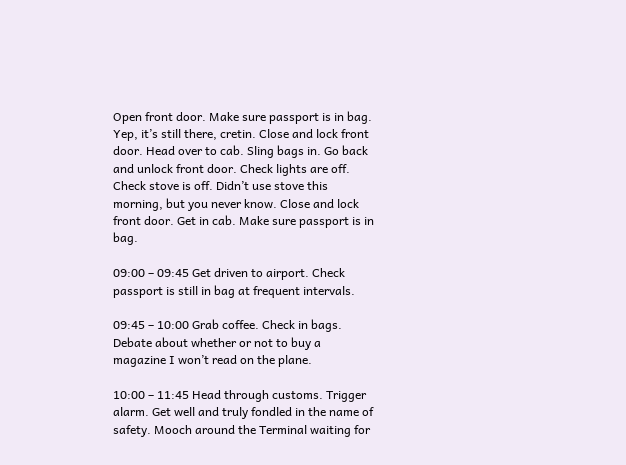Open front door. Make sure passport is in bag. Yep, it’s still there, cretin. Close and lock front door. Head over to cab. Sling bags in. Go back and unlock front door. Check lights are off. Check stove is off. Didn’t use stove this morning, but you never know. Close and lock front door. Get in cab. Make sure passport is in bag.

09:00 – 09:45 Get driven to airport. Check passport is still in bag at frequent intervals.

09:45 – 10:00 Grab coffee. Check in bags. Debate about whether or not to buy a magazine I won’t read on the plane.

10:00 – 11:45 Head through customs. Trigger alarm. Get well and truly fondled in the name of safety. Mooch around the Terminal waiting for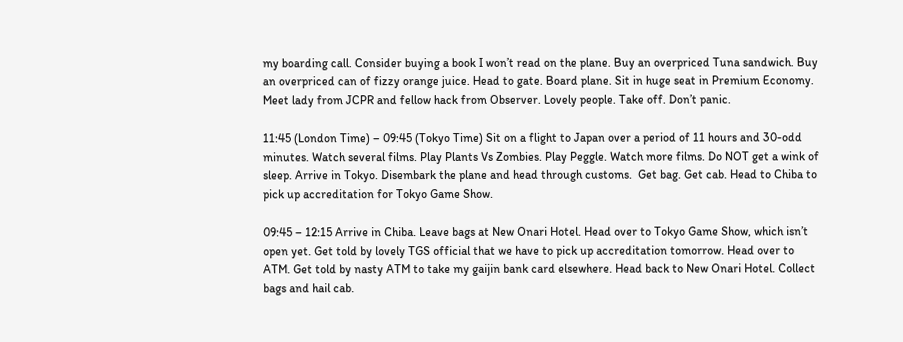my boarding call. Consider buying a book I won’t read on the plane. Buy an overpriced Tuna sandwich. Buy an overpriced can of fizzy orange juice. Head to gate. Board plane. Sit in huge seat in Premium Economy. Meet lady from JCPR and fellow hack from Observer. Lovely people. Take off. Don’t panic.

11:45 (London Time) – 09:45 (Tokyo Time) Sit on a flight to Japan over a period of 11 hours and 30-odd minutes. Watch several films. Play Plants Vs Zombies. Play Peggle. Watch more films. Do NOT get a wink of sleep. Arrive in Tokyo. Disembark the plane and head through customs.  Get bag. Get cab. Head to Chiba to pick up accreditation for Tokyo Game Show.

09:45 – 12:15 Arrive in Chiba. Leave bags at New Onari Hotel. Head over to Tokyo Game Show, which isn’t open yet. Get told by lovely TGS official that we have to pick up accreditation tomorrow. Head over to ATM. Get told by nasty ATM to take my gaijin bank card elsewhere. Head back to New Onari Hotel. Collect bags and hail cab.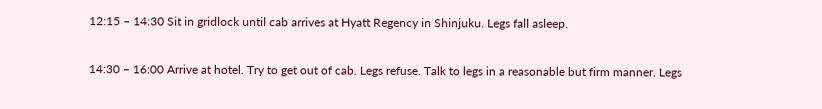12:15 – 14:30 Sit in gridlock until cab arrives at Hyatt Regency in Shinjuku. Legs fall asleep.

14:30 – 16:00 Arrive at hotel. Try to get out of cab. Legs refuse. Talk to legs in a reasonable but firm manner. Legs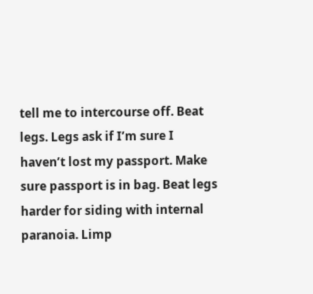tell me to intercourse off. Beat legs. Legs ask if I’m sure I haven’t lost my passport. Make sure passport is in bag. Beat legs harder for siding with internal paranoia. Limp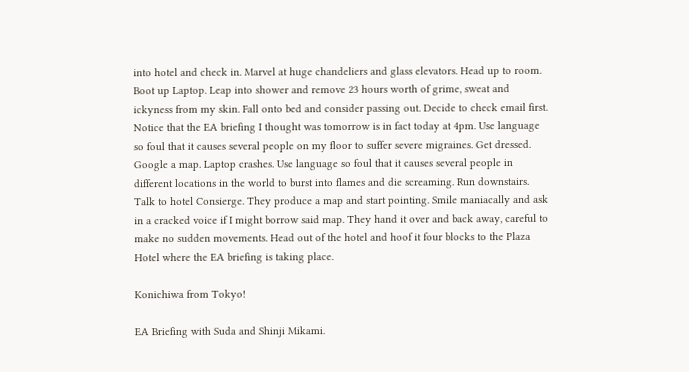into hotel and check in. Marvel at huge chandeliers and glass elevators. Head up to room. Boot up Laptop. Leap into shower and remove 23 hours worth of grime, sweat and ickyness from my skin. Fall onto bed and consider passing out. Decide to check email first. Notice that the EA briefing I thought was tomorrow is in fact today at 4pm. Use language so foul that it causes several people on my floor to suffer severe migraines. Get dressed. Google a map. Laptop crashes. Use language so foul that it causes several people in different locations in the world to burst into flames and die screaming. Run downstairs. Talk to hotel Consierge. They produce a map and start pointing. Smile maniacally and ask in a cracked voice if I might borrow said map. They hand it over and back away, careful to make no sudden movements. Head out of the hotel and hoof it four blocks to the Plaza Hotel where the EA briefing is taking place.

Konichiwa from Tokyo!

EA Briefing with Suda and Shinji Mikami.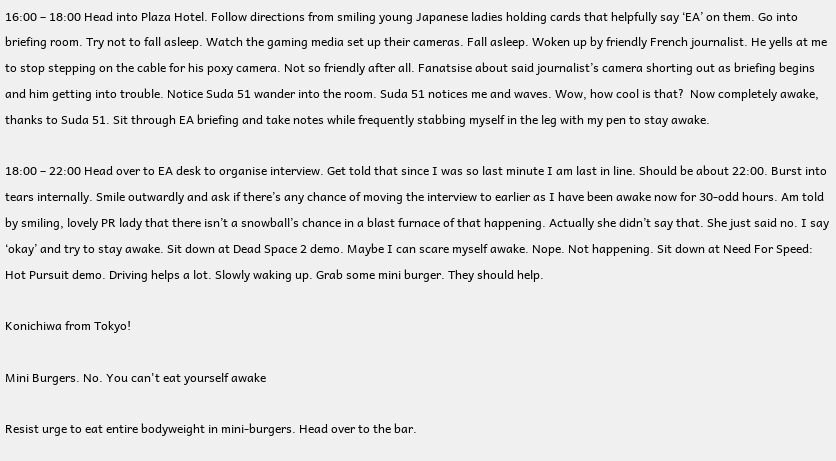16:00 – 18:00 Head into Plaza Hotel. Follow directions from smiling young Japanese ladies holding cards that helpfully say ‘EA’ on them. Go into briefing room. Try not to fall asleep. Watch the gaming media set up their cameras. Fall asleep. Woken up by friendly French journalist. He yells at me to stop stepping on the cable for his poxy camera. Not so friendly after all. Fanatsise about said journalist’s camera shorting out as briefing begins and him getting into trouble. Notice Suda 51 wander into the room. Suda 51 notices me and waves. Wow, how cool is that?  Now completely awake, thanks to Suda 51. Sit through EA briefing and take notes while frequently stabbing myself in the leg with my pen to stay awake.

18:00 – 22:00 Head over to EA desk to organise interview. Get told that since I was so last minute I am last in line. Should be about 22:00. Burst into tears internally. Smile outwardly and ask if there’s any chance of moving the interview to earlier as I have been awake now for 30-odd hours. Am told by smiling, lovely PR lady that there isn’t a snowball’s chance in a blast furnace of that happening. Actually she didn’t say that. She just said no. I say ‘okay’ and try to stay awake. Sit down at Dead Space 2 demo. Maybe I can scare myself awake. Nope. Not happening. Sit down at Need For Speed: Hot Pursuit demo. Driving helps a lot. Slowly waking up. Grab some mini burger. They should help.

Konichiwa from Tokyo!

Mini Burgers. No. You can't eat yourself awake

Resist urge to eat entire bodyweight in mini-burgers. Head over to the bar.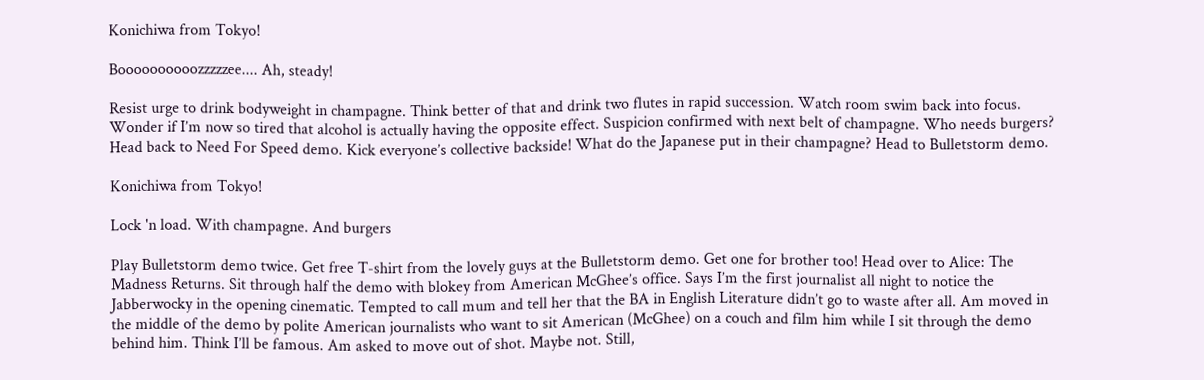Konichiwa from Tokyo!

Boooooooooozzzzzee.... Ah, steady!

Resist urge to drink bodyweight in champagne. Think better of that and drink two flutes in rapid succession. Watch room swim back into focus. Wonder if I’m now so tired that alcohol is actually having the opposite effect. Suspicion confirmed with next belt of champagne. Who needs burgers? Head back to Need For Speed demo. Kick everyone’s collective backside! What do the Japanese put in their champagne? Head to Bulletstorm demo.

Konichiwa from Tokyo!

Lock 'n load. With champagne. And burgers

Play Bulletstorm demo twice. Get free T-shirt from the lovely guys at the Bulletstorm demo. Get one for brother too! Head over to Alice: The Madness Returns. Sit through half the demo with blokey from American McGhee’s office. Says I’m the first journalist all night to notice the Jabberwocky in the opening cinematic. Tempted to call mum and tell her that the BA in English Literature didn’t go to waste after all. Am moved in the middle of the demo by polite American journalists who want to sit American (McGhee) on a couch and film him while I sit through the demo behind him. Think I’ll be famous. Am asked to move out of shot. Maybe not. Still,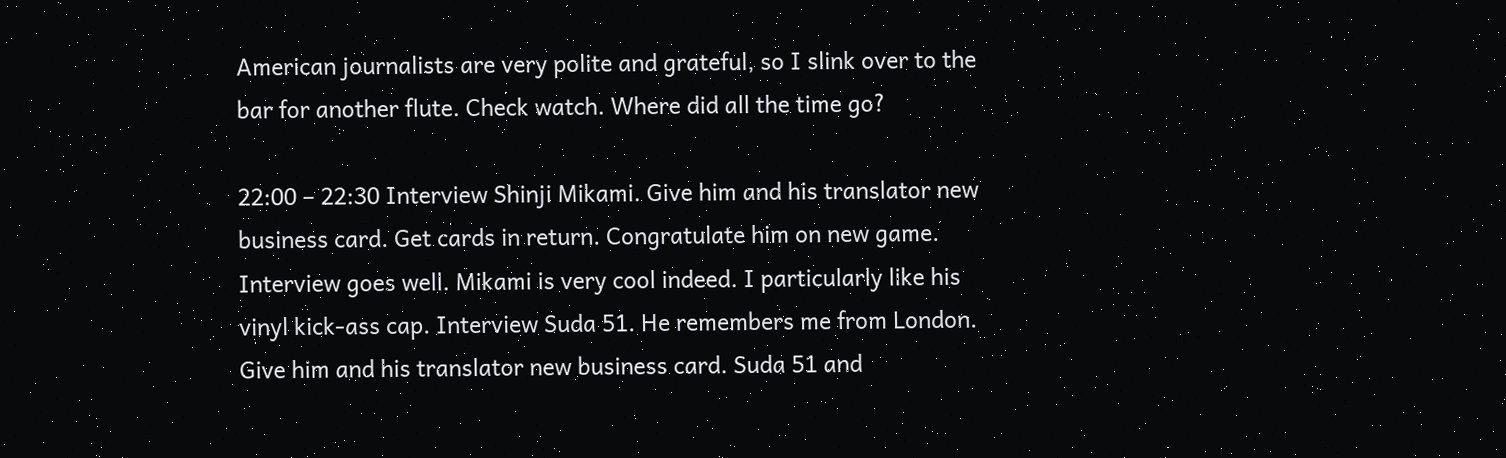American journalists are very polite and grateful, so I slink over to the bar for another flute. Check watch. Where did all the time go?

22:00 – 22:30 Interview Shinji Mikami. Give him and his translator new business card. Get cards in return. Congratulate him on new game. Interview goes well. Mikami is very cool indeed. I particularly like his vinyl kick-ass cap. Interview Suda 51. He remembers me from London. Give him and his translator new business card. Suda 51 and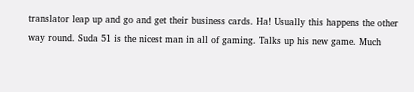translator leap up and go and get their business cards. Ha! Usually this happens the other way round. Suda 51 is the nicest man in all of gaming. Talks up his new game. Much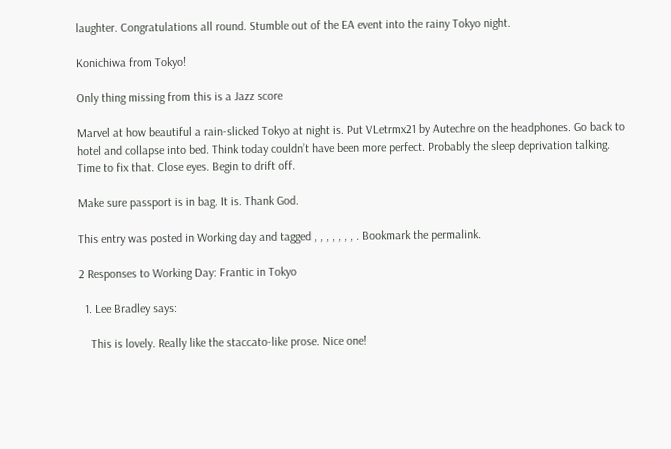laughter. Congratulations all round. Stumble out of the EA event into the rainy Tokyo night.

Konichiwa from Tokyo!

Only thing missing from this is a Jazz score

Marvel at how beautiful a rain-slicked Tokyo at night is. Put VLetrmx21 by Autechre on the headphones. Go back to hotel and collapse into bed. Think today couldn’t have been more perfect. Probably the sleep deprivation talking. Time to fix that. Close eyes. Begin to drift off.

Make sure passport is in bag. It is. Thank God.

This entry was posted in Working day and tagged , , , , , , , . Bookmark the permalink.

2 Responses to Working Day: Frantic in Tokyo

  1. Lee Bradley says:

    This is lovely. Really like the staccato-like prose. Nice one!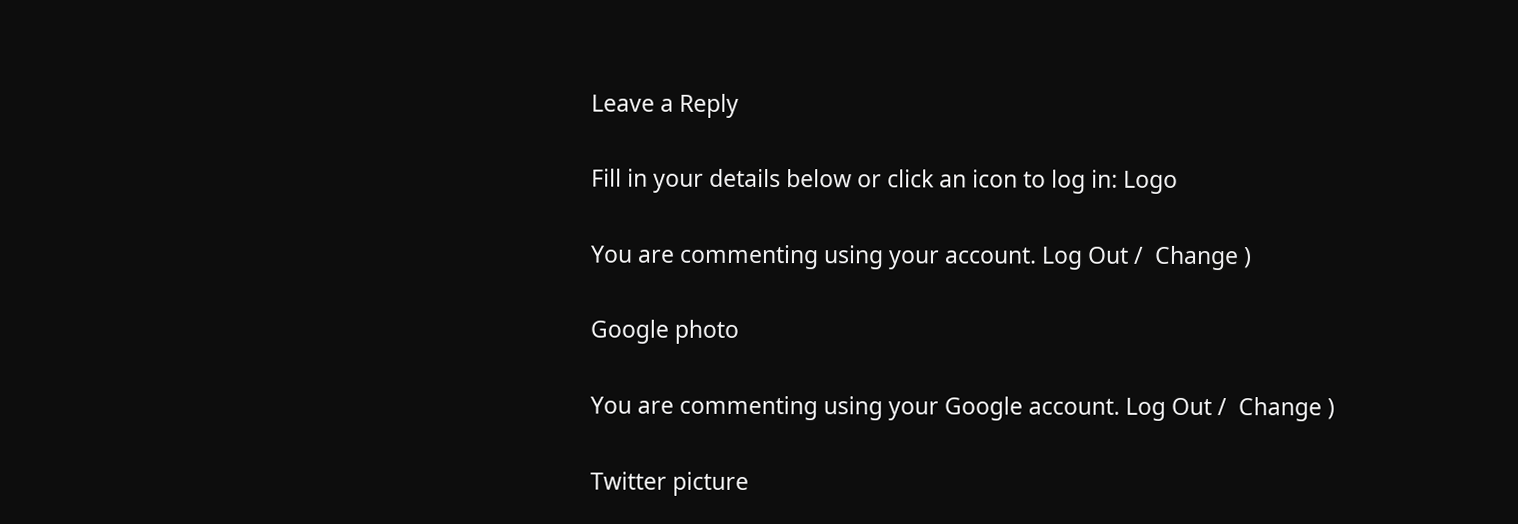Leave a Reply

Fill in your details below or click an icon to log in: Logo

You are commenting using your account. Log Out /  Change )

Google photo

You are commenting using your Google account. Log Out /  Change )

Twitter picture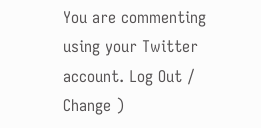You are commenting using your Twitter account. Log Out /  Change )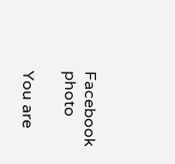Facebook photo

You are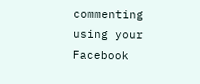commenting using your Facebook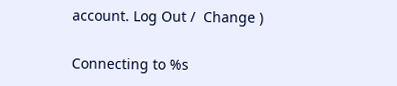account. Log Out /  Change )

Connecting to %s